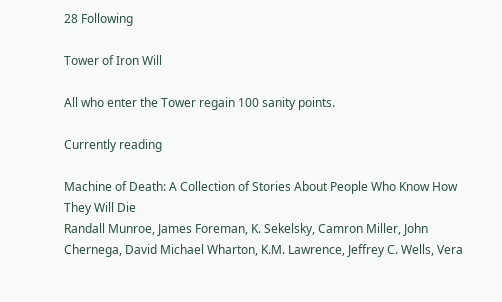28 Following

Tower of Iron Will

All who enter the Tower regain 100 sanity points.

Currently reading

Machine of Death: A Collection of Stories About People Who Know How They Will Die
Randall Munroe, James Foreman, K. Sekelsky, Camron Miller, John Chernega, David Michael Wharton, K.M. Lawrence, Jeffrey C. Wells, Vera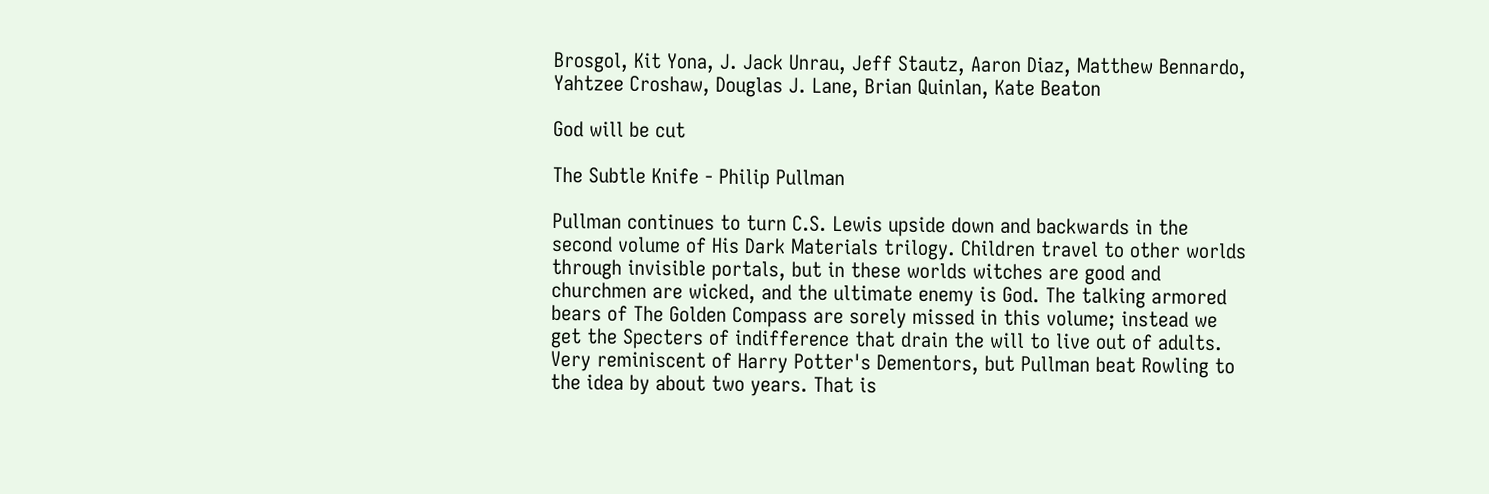Brosgol, Kit Yona, J. Jack Unrau, Jeff Stautz, Aaron Diaz, Matthew Bennardo, Yahtzee Croshaw, Douglas J. Lane, Brian Quinlan, Kate Beaton

God will be cut

The Subtle Knife - Philip Pullman

Pullman continues to turn C.S. Lewis upside down and backwards in the second volume of His Dark Materials trilogy. Children travel to other worlds through invisible portals, but in these worlds witches are good and churchmen are wicked, and the ultimate enemy is God. The talking armored bears of The Golden Compass are sorely missed in this volume; instead we get the Specters of indifference that drain the will to live out of adults. Very reminiscent of Harry Potter's Dementors, but Pullman beat Rowling to the idea by about two years. That is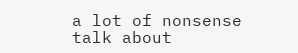a lot of nonsense talk about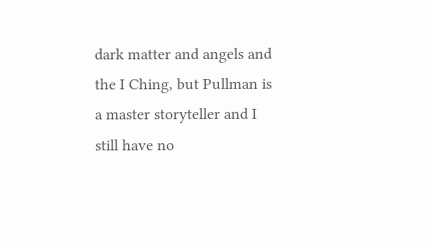dark matter and angels and the I Ching, but Pullman is a master storyteller and I still have no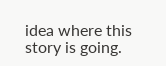idea where this story is going.